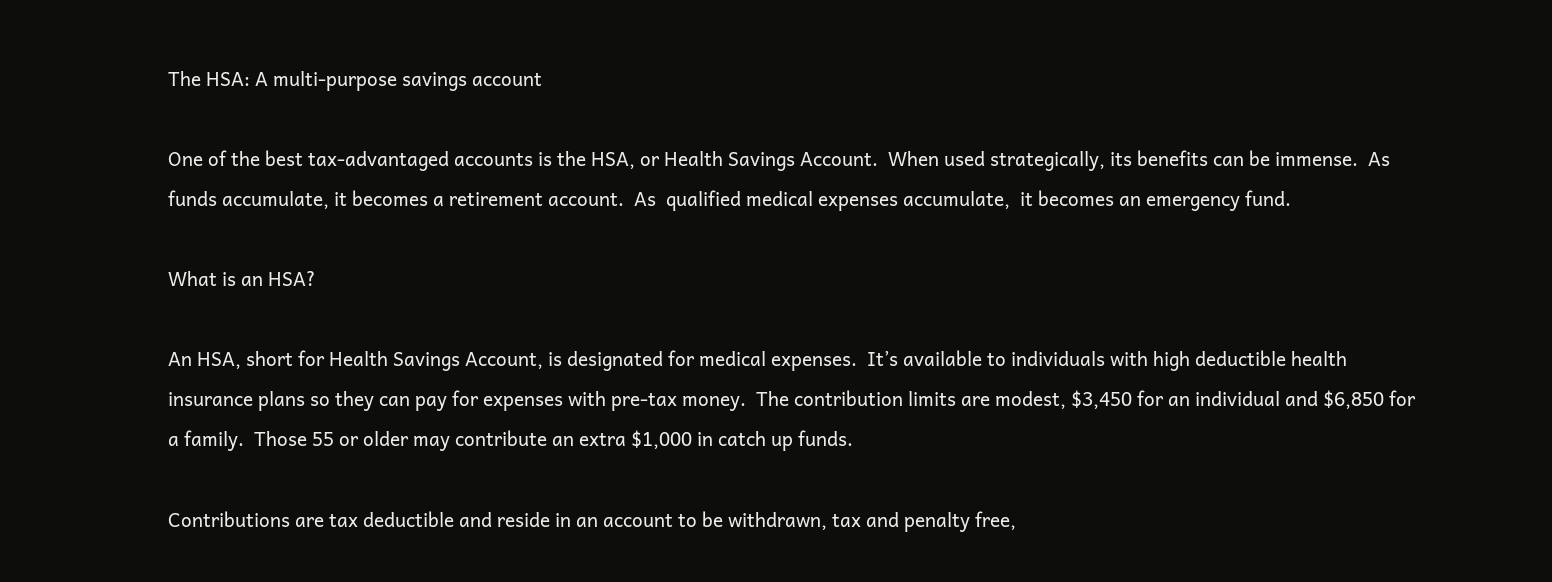The HSA: A multi-purpose savings account

One of the best tax-advantaged accounts is the HSA, or Health Savings Account.  When used strategically, its benefits can be immense.  As funds accumulate, it becomes a retirement account.  As  qualified medical expenses accumulate,  it becomes an emergency fund.

What is an HSA?

An HSA, short for Health Savings Account, is designated for medical expenses.  It’s available to individuals with high deductible health insurance plans so they can pay for expenses with pre-tax money.  The contribution limits are modest, $3,450 for an individual and $6,850 for a family.  Those 55 or older may contribute an extra $1,000 in catch up funds.

Contributions are tax deductible and reside in an account to be withdrawn, tax and penalty free,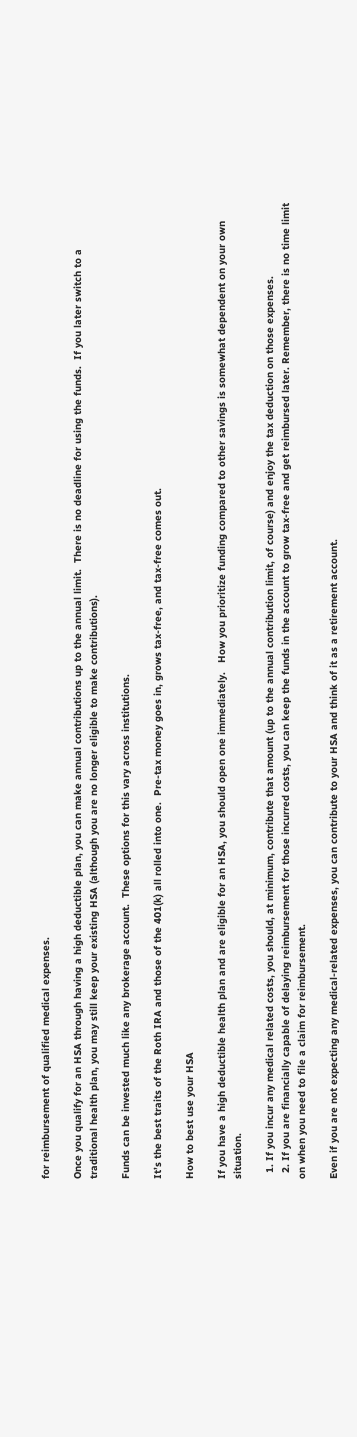for reimbursement of qualified medical expenses.

Once you qualify for an HSA through having a high deductible plan, you can make annual contributions up to the annual limit.  There is no deadline for using the funds.  If you later switch to a traditional health plan, you may still keep your existing HSA (although you are no longer eligible to make contributions).

Funds can be invested much like any brokerage account.  These options for this vary across institutions.

It’s the best traits of the Roth IRA and those of the 401(k) all rolled into one.  Pre-tax money goes in, grows tax-free, and tax-free comes out.

How to best use your HSA

If you have a high deductible health plan and are eligible for an HSA, you should open one immediately.   How you prioritize funding compared to other savings is somewhat dependent on your own situation.

  1. If you incur any medical related costs, you should, at minimum, contribute that amount (up to the annual contribution limit, of course) and enjoy the tax deduction on those expenses.
  2. If you are financially capable of delaying reimbursement for those incurred costs, you can keep the funds in the account to grow tax-free and get reimbursed later. Remember, there is no time limit on when you need to file a claim for reimbursement.

Even if you are not expecting any medical-related expenses, you can contribute to your HSA and think of it as a retirement account.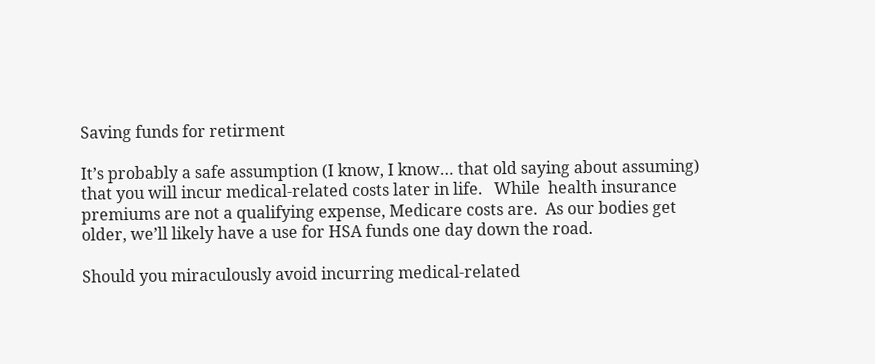Saving funds for retirment

It’s probably a safe assumption (I know, I know… that old saying about assuming) that you will incur medical-related costs later in life.   While  health insurance premiums are not a qualifying expense, Medicare costs are.  As our bodies get older, we’ll likely have a use for HSA funds one day down the road.

Should you miraculously avoid incurring medical-related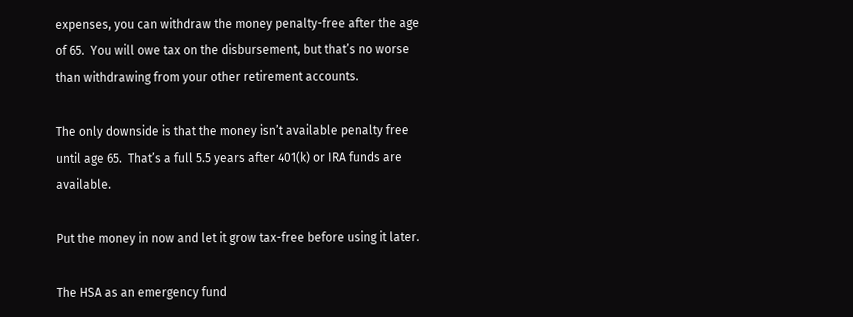expenses, you can withdraw the money penalty-free after the age of 65.  You will owe tax on the disbursement, but that’s no worse than withdrawing from your other retirement accounts.

The only downside is that the money isn’t available penalty free until age 65.  That’s a full 5.5 years after 401(k) or IRA funds are available.

Put the money in now and let it grow tax-free before using it later.

The HSA as an emergency fund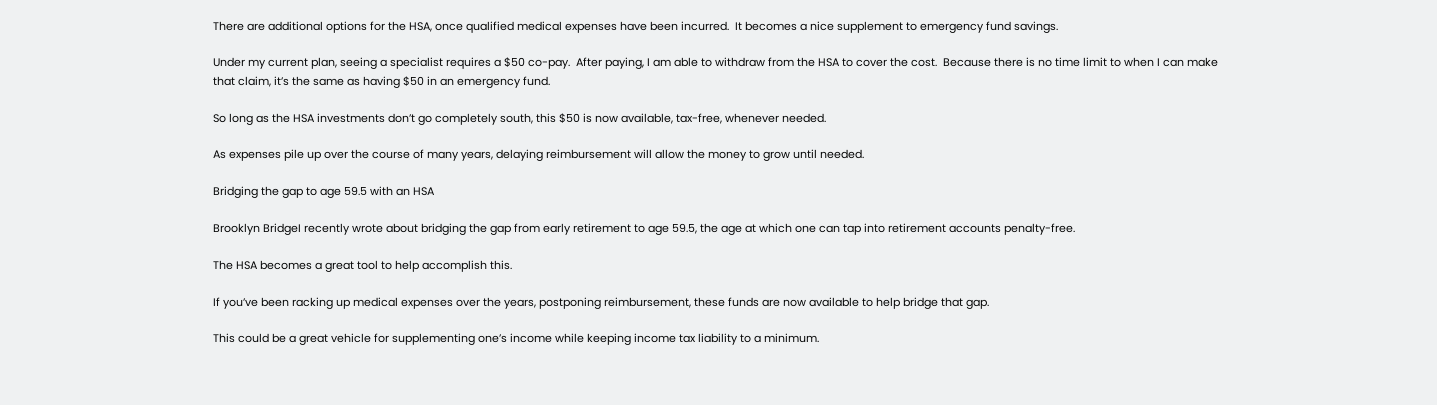There are additional options for the HSA, once qualified medical expenses have been incurred.  It becomes a nice supplement to emergency fund savings.

Under my current plan, seeing a specialist requires a $50 co-pay.  After paying, I am able to withdraw from the HSA to cover the cost.  Because there is no time limit to when I can make that claim, it’s the same as having $50 in an emergency fund.

So long as the HSA investments don’t go completely south, this $50 is now available, tax-free, whenever needed.

As expenses pile up over the course of many years, delaying reimbursement will allow the money to grow until needed.

Bridging the gap to age 59.5 with an HSA

Brooklyn BridgeI recently wrote about bridging the gap from early retirement to age 59.5, the age at which one can tap into retirement accounts penalty-free.

The HSA becomes a great tool to help accomplish this.

If you’ve been racking up medical expenses over the years, postponing reimbursement, these funds are now available to help bridge that gap.

This could be a great vehicle for supplementing one’s income while keeping income tax liability to a minimum.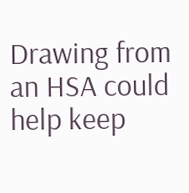Drawing from an HSA could help keep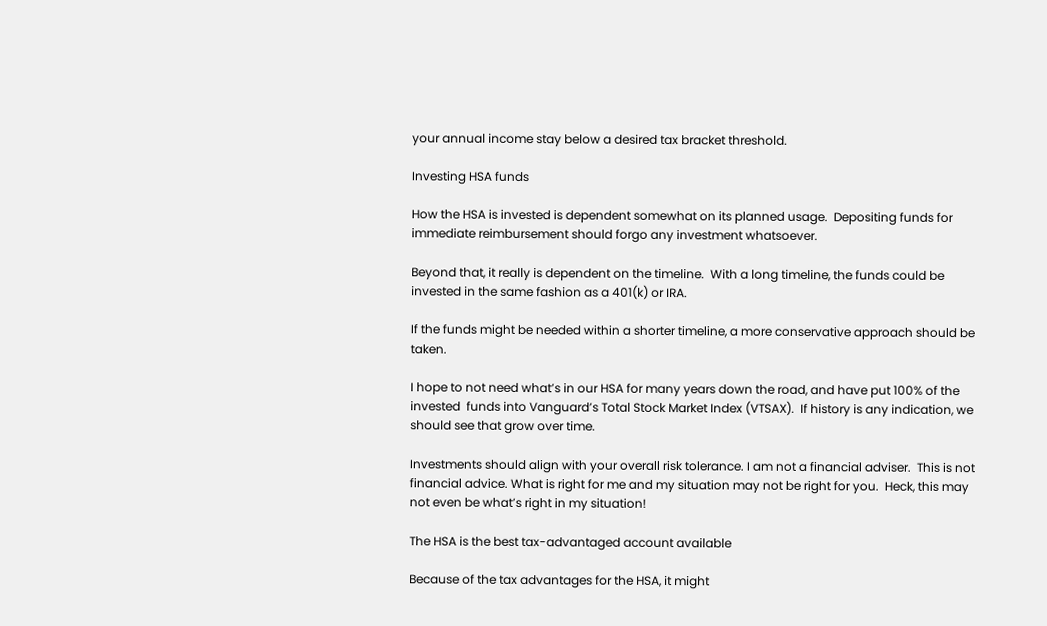your annual income stay below a desired tax bracket threshold.

Investing HSA funds

How the HSA is invested is dependent somewhat on its planned usage.  Depositing funds for immediate reimbursement should forgo any investment whatsoever.

Beyond that, it really is dependent on the timeline.  With a long timeline, the funds could be invested in the same fashion as a 401(k) or IRA.

If the funds might be needed within a shorter timeline, a more conservative approach should be taken.

I hope to not need what’s in our HSA for many years down the road, and have put 100% of the invested  funds into Vanguard’s Total Stock Market Index (VTSAX).  If history is any indication, we should see that grow over time.

Investments should align with your overall risk tolerance. I am not a financial adviser.  This is not financial advice. What is right for me and my situation may not be right for you.  Heck, this may not even be what’s right in my situation!

The HSA is the best tax-advantaged account available

Because of the tax advantages for the HSA, it might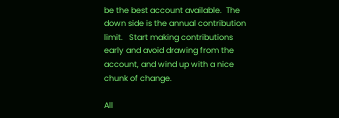be the best account available.  The down side is the annual contribution limit.   Start making contributions early and avoid drawing from the account, and wind up with a nice chunk of change.

All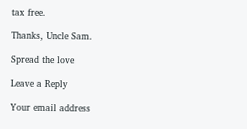tax free.

Thanks, Uncle Sam.

Spread the love

Leave a Reply

Your email address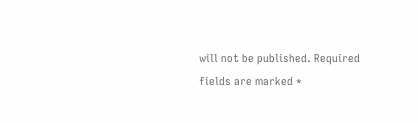will not be published. Required fields are marked *